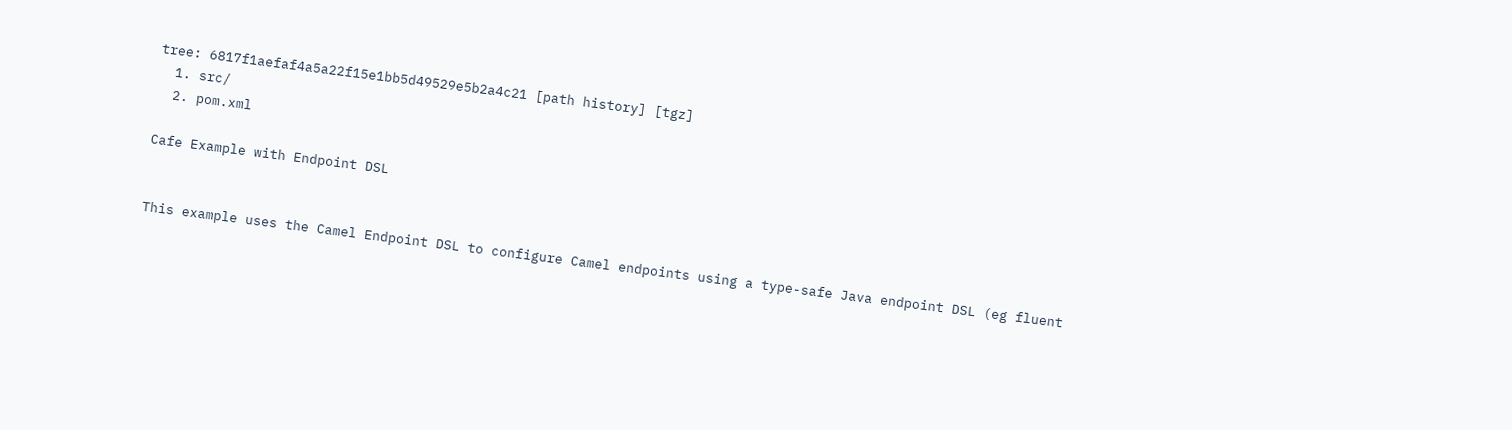tree: 6817f1aefaf4a5a22f15e1bb5d49529e5b2a4c21 [path history] [tgz]
  1. src/
  2. pom.xml

Cafe Example with Endpoint DSL


This example uses the Camel Endpoint DSL to configure Camel endpoints using a type-safe Java endpoint DSL (eg fluent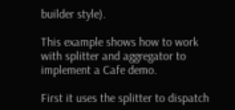builder style).

This example shows how to work with splitter and aggregator to implement a Cafe demo.

First it uses the splitter to dispatch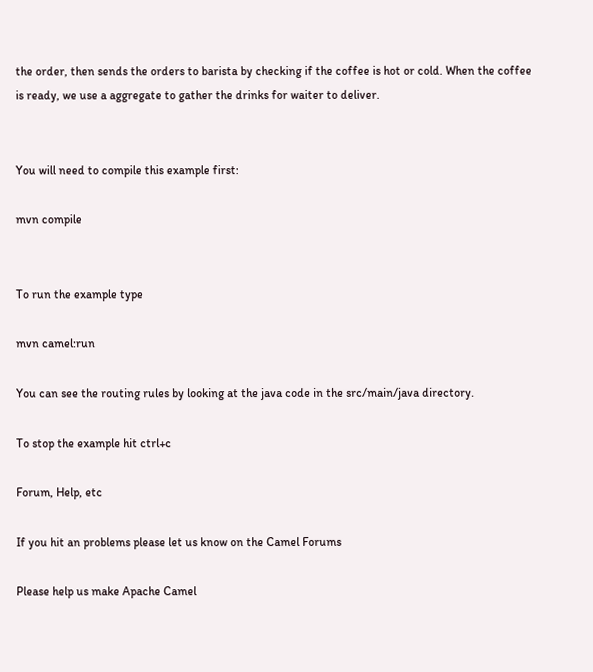the order, then sends the orders to barista by checking if the coffee is hot or cold. When the coffee is ready, we use a aggregate to gather the drinks for waiter to deliver.


You will need to compile this example first:

mvn compile


To run the example type

mvn camel:run

You can see the routing rules by looking at the java code in the src/main/java directory.

To stop the example hit ctrl+c

Forum, Help, etc

If you hit an problems please let us know on the Camel Forums

Please help us make Apache Camel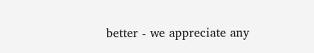better - we appreciate any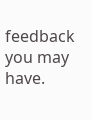feedback you may have.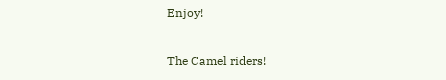Enjoy!

The Camel riders!